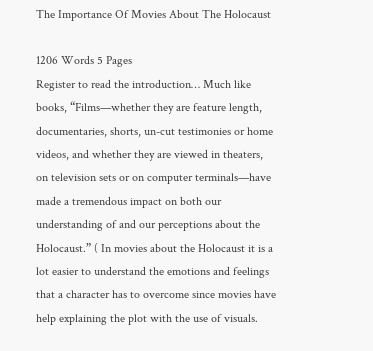The Importance Of Movies About The Holocaust

1206 Words 5 Pages
Register to read the introduction… Much like books, “Films—whether they are feature length, documentaries, shorts, un-cut testimonies or home videos, and whether they are viewed in theaters, on television sets or on computer terminals—have made a tremendous impact on both our understanding of and our perceptions about the Holocaust.” ( In movies about the Holocaust it is a lot easier to understand the emotions and feelings that a character has to overcome since movies have help explaining the plot with the use of visuals.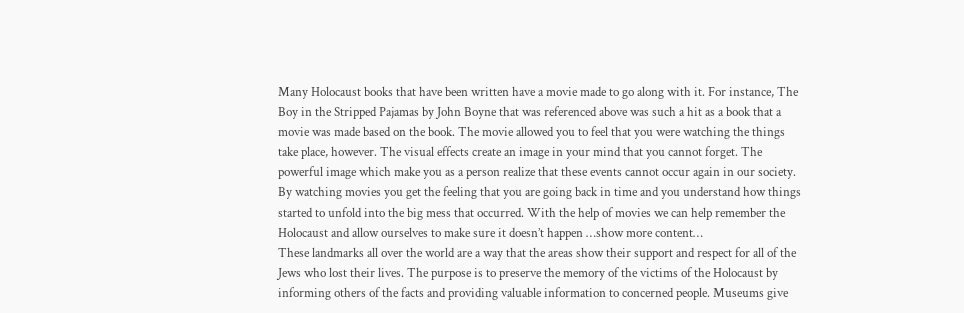Many Holocaust books that have been written have a movie made to go along with it. For instance, The Boy in the Stripped Pajamas by John Boyne that was referenced above was such a hit as a book that a movie was made based on the book. The movie allowed you to feel that you were watching the things take place, however. The visual effects create an image in your mind that you cannot forget. The powerful image which make you as a person realize that these events cannot occur again in our society. By watching movies you get the feeling that you are going back in time and you understand how things started to unfold into the big mess that occurred. With the help of movies we can help remember the Holocaust and allow ourselves to make sure it doesn’t happen …show more content…
These landmarks all over the world are a way that the areas show their support and respect for all of the Jews who lost their lives. The purpose is to preserve the memory of the victims of the Holocaust by informing others of the facts and providing valuable information to concerned people. Museums give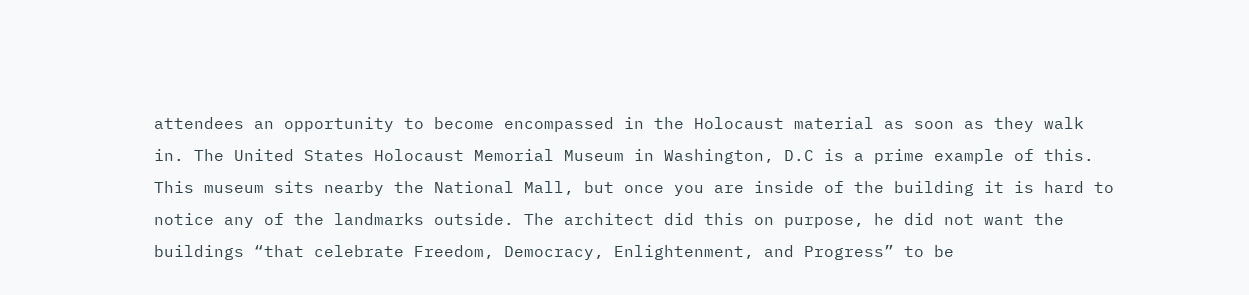attendees an opportunity to become encompassed in the Holocaust material as soon as they walk in. The United States Holocaust Memorial Museum in Washington, D.C is a prime example of this. This museum sits nearby the National Mall, but once you are inside of the building it is hard to notice any of the landmarks outside. The architect did this on purpose, he did not want the buildings “that celebrate Freedom, Democracy, Enlightenment, and Progress” to be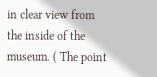in clear view from the inside of the museum. ( The point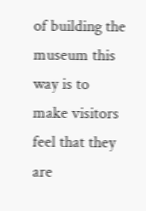of building the museum this way is to make visitors feel that they are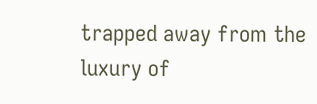trapped away from the luxury of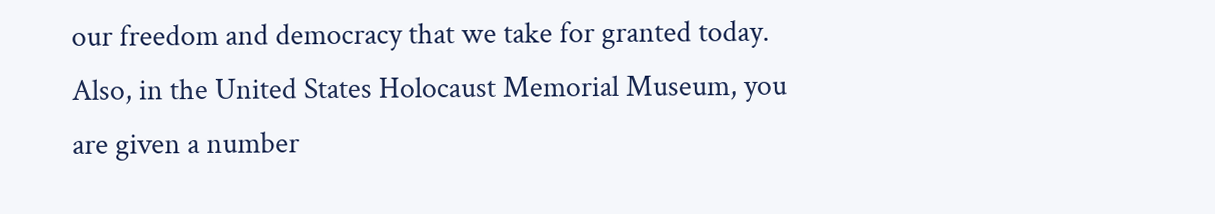our freedom and democracy that we take for granted today. Also, in the United States Holocaust Memorial Museum, you are given a number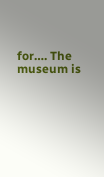for…. The museum is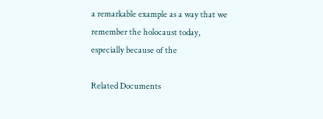a remarkable example as a way that we remember the holocaust today, especially because of the

Related Documents